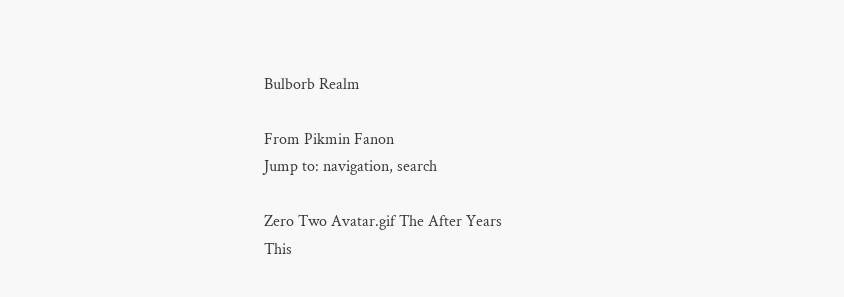Bulborb Realm

From Pikmin Fanon
Jump to: navigation, search

Zero Two Avatar.gif The After Years
This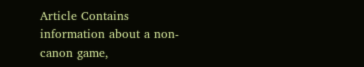Article Contains information about a non-canon game,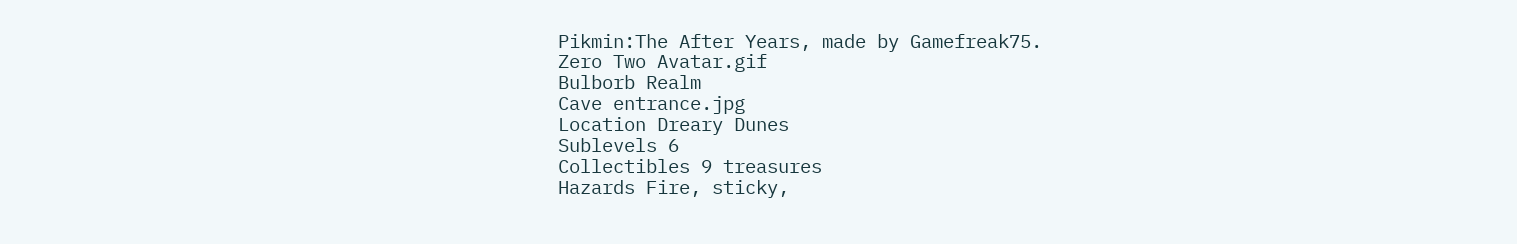Pikmin:The After Years, made by Gamefreak75.
Zero Two Avatar.gif
Bulborb Realm
Cave entrance.jpg
Location Dreary Dunes
Sublevels 6
Collectibles 9 treasures
Hazards Fire, sticky,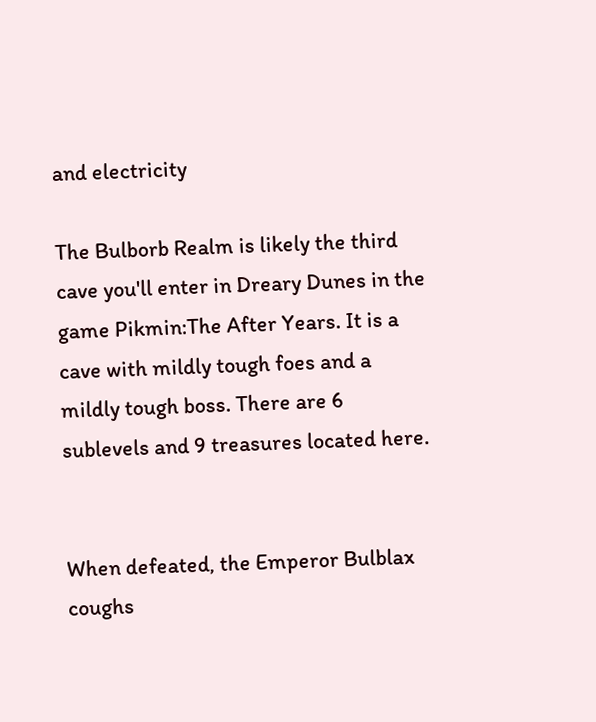and electricity

The Bulborb Realm is likely the third cave you'll enter in Dreary Dunes in the game Pikmin:The After Years. It is a cave with mildly tough foes and a mildly tough boss. There are 6 sublevels and 9 treasures located here.


When defeated, the Emperor Bulblax coughs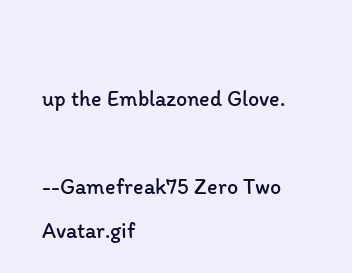up the Emblazoned Glove.

--Gamefreak75 Zero Two Avatar.gif